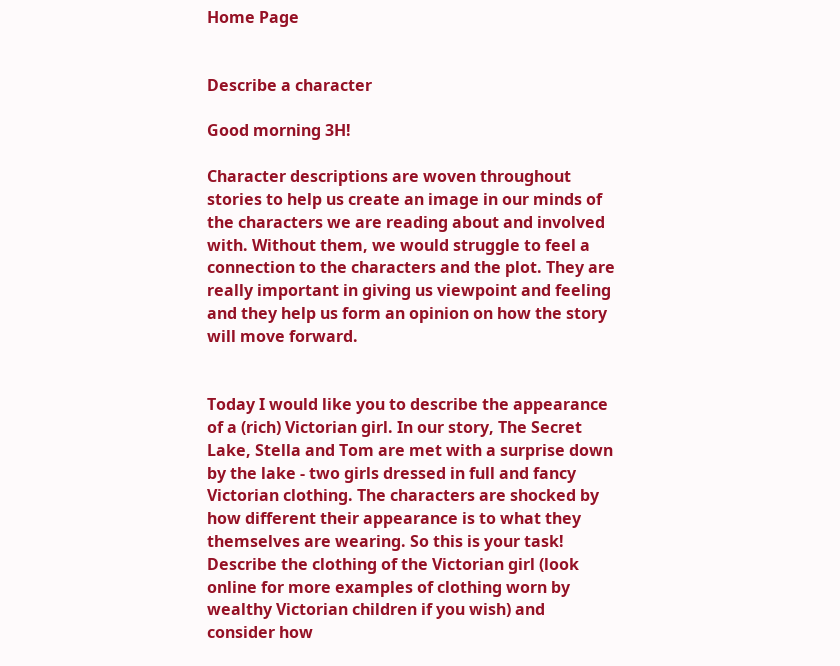Home Page


Describe a character

Good morning 3H!

Character descriptions are woven throughout stories to help us create an image in our minds of the characters we are reading about and involved with. Without them, we would struggle to feel a connection to the characters and the plot. They are really important in giving us viewpoint and feeling and they help us form an opinion on how the story will move forward.


Today I would like you to describe the appearance of a (rich) Victorian girl. In our story, The Secret Lake, Stella and Tom are met with a surprise down by the lake - two girls dressed in full and fancy Victorian clothing. The characters are shocked by how different their appearance is to what they themselves are wearing. So this is your task! Describe the clothing of the Victorian girl (look online for more examples of clothing worn by wealthy Victorian children if you wish) and consider how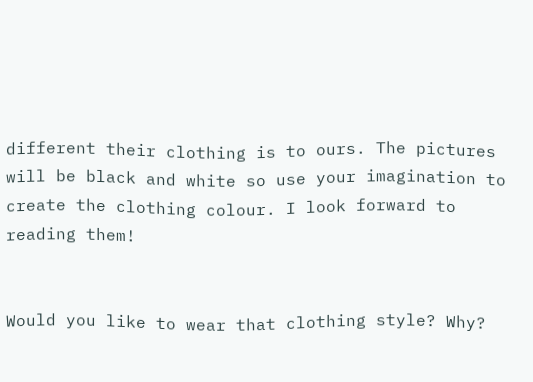different their clothing is to ours. The pictures will be black and white so use your imagination to create the clothing colour. I look forward to reading them!


Would you like to wear that clothing style? Why?